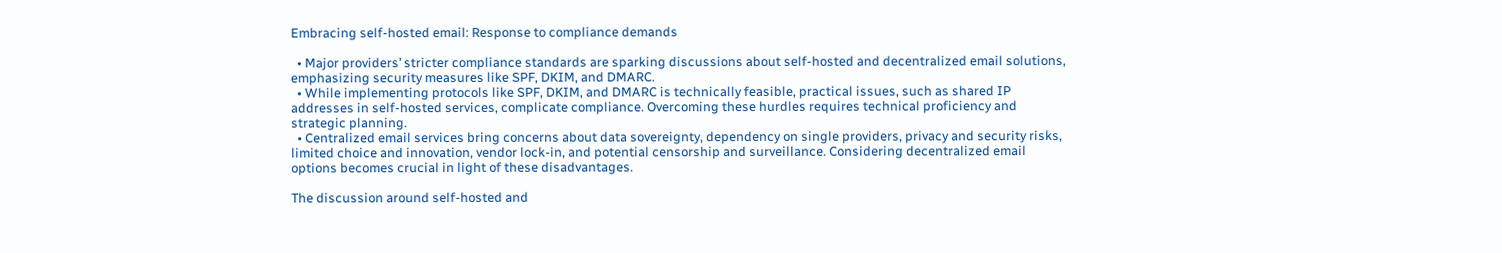Embracing self-hosted email: Response to compliance demands

  • Major providers’ stricter compliance standards are sparking discussions about self-hosted and decentralized email solutions, emphasizing security measures like SPF, DKIM, and DMARC.
  • While implementing protocols like SPF, DKIM, and DMARC is technically feasible, practical issues, such as shared IP addresses in self-hosted services, complicate compliance. Overcoming these hurdles requires technical proficiency and strategic planning.
  • Centralized email services bring concerns about data sovereignty, dependency on single providers, privacy and security risks, limited choice and innovation, vendor lock-in, and potential censorship and surveillance. Considering decentralized email options becomes crucial in light of these disadvantages.

The discussion around self-hosted and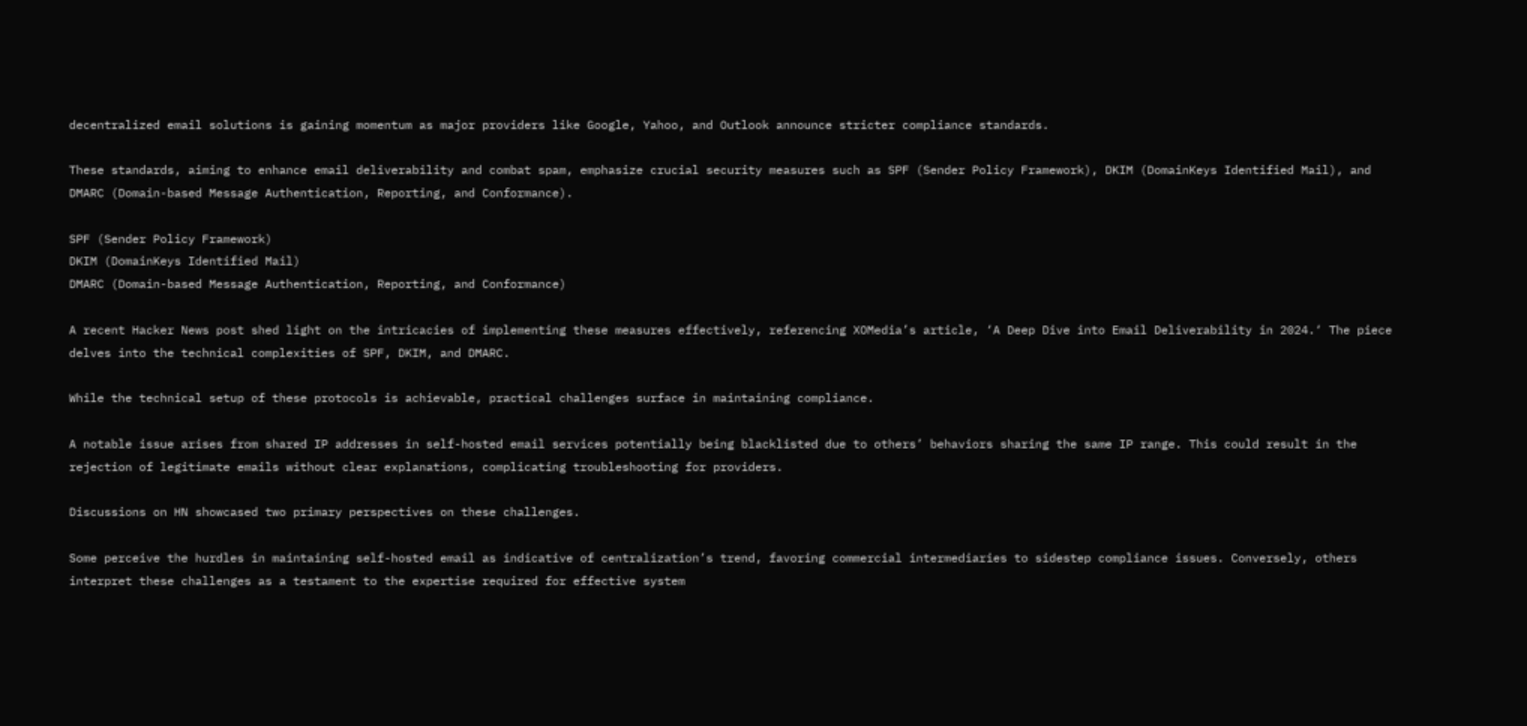decentralized email solutions is gaining momentum as major providers like Google, Yahoo, and Outlook announce stricter compliance standards.

These standards, aiming to enhance email deliverability and combat spam, emphasize crucial security measures such as SPF (Sender Policy Framework), DKIM (DomainKeys Identified Mail), and DMARC (Domain-based Message Authentication, Reporting, and Conformance).

SPF (Sender Policy Framework)
DKIM (DomainKeys Identified Mail)
DMARC (Domain-based Message Authentication, Reporting, and Conformance)

A recent Hacker News post shed light on the intricacies of implementing these measures effectively, referencing XOMedia’s article, ‘A Deep Dive into Email Deliverability in 2024.‘ The piece delves into the technical complexities of SPF, DKIM, and DMARC.

While the technical setup of these protocols is achievable, practical challenges surface in maintaining compliance.

A notable issue arises from shared IP addresses in self-hosted email services potentially being blacklisted due to others’ behaviors sharing the same IP range. This could result in the rejection of legitimate emails without clear explanations, complicating troubleshooting for providers.

Discussions on HN showcased two primary perspectives on these challenges.

Some perceive the hurdles in maintaining self-hosted email as indicative of centralization’s trend, favoring commercial intermediaries to sidestep compliance issues. Conversely, others interpret these challenges as a testament to the expertise required for effective system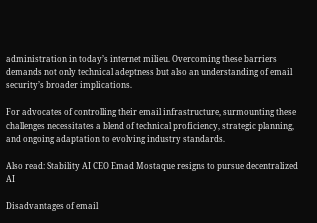administration in today’s internet milieu. Overcoming these barriers demands not only technical adeptness but also an understanding of email security’s broader implications.

For advocates of controlling their email infrastructure, surmounting these challenges necessitates a blend of technical proficiency, strategic planning, and ongoing adaptation to evolving industry standards.

Also read: Stability AI CEO Emad Mostaque resigns to pursue decentralized AI

Disadvantages of email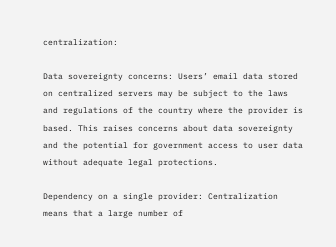centralization:

Data sovereignty concerns: Users’ email data stored on centralized servers may be subject to the laws and regulations of the country where the provider is based. This raises concerns about data sovereignty and the potential for government access to user data without adequate legal protections.

Dependency on a single provider: Centralization means that a large number of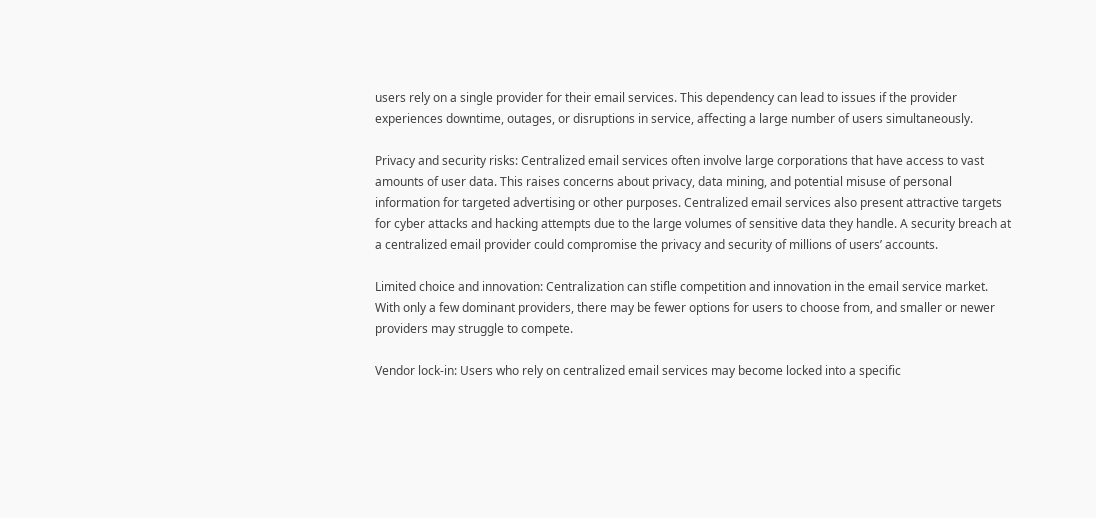users rely on a single provider for their email services. This dependency can lead to issues if the provider experiences downtime, outages, or disruptions in service, affecting a large number of users simultaneously.

Privacy and security risks: Centralized email services often involve large corporations that have access to vast amounts of user data. This raises concerns about privacy, data mining, and potential misuse of personal information for targeted advertising or other purposes. Centralized email services also present attractive targets for cyber attacks and hacking attempts due to the large volumes of sensitive data they handle. A security breach at a centralized email provider could compromise the privacy and security of millions of users’ accounts.

Limited choice and innovation: Centralization can stifle competition and innovation in the email service market. With only a few dominant providers, there may be fewer options for users to choose from, and smaller or newer providers may struggle to compete.

Vendor lock-in: Users who rely on centralized email services may become locked into a specific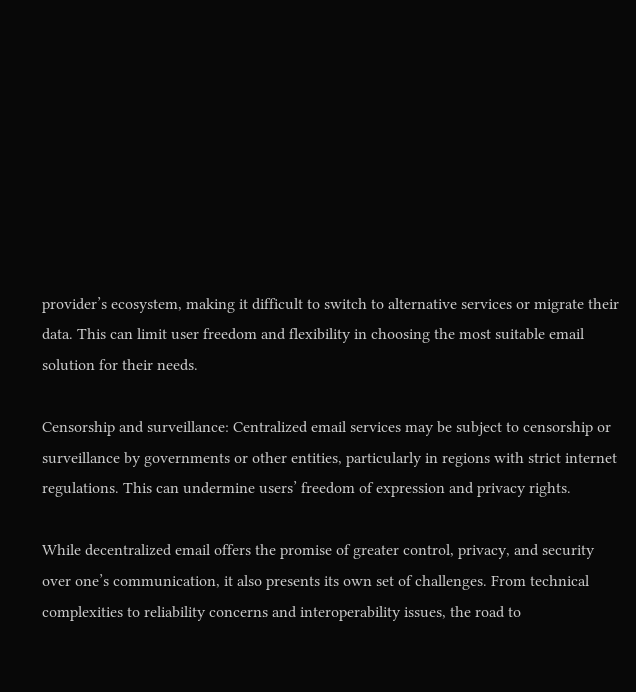provider’s ecosystem, making it difficult to switch to alternative services or migrate their data. This can limit user freedom and flexibility in choosing the most suitable email solution for their needs.

Censorship and surveillance: Centralized email services may be subject to censorship or surveillance by governments or other entities, particularly in regions with strict internet regulations. This can undermine users’ freedom of expression and privacy rights.

While decentralized email offers the promise of greater control, privacy, and security over one’s communication, it also presents its own set of challenges. From technical complexities to reliability concerns and interoperability issues, the road to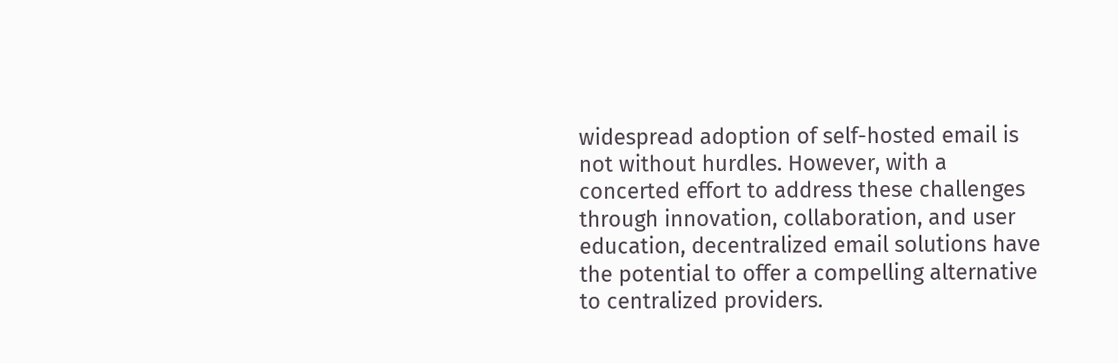widespread adoption of self-hosted email is not without hurdles. However, with a concerted effort to address these challenges through innovation, collaboration, and user education, decentralized email solutions have the potential to offer a compelling alternative to centralized providers.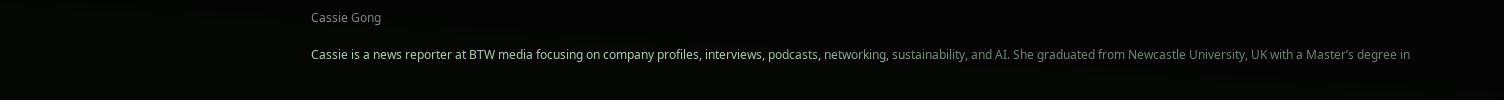Cassie Gong

Cassie is a news reporter at BTW media focusing on company profiles, interviews, podcasts, networking, sustainability, and AI. She graduated from Newcastle University, UK with a Master’s degree in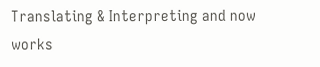Translating & Interpreting and now works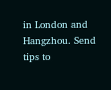in London and Hangzhou. Send tips to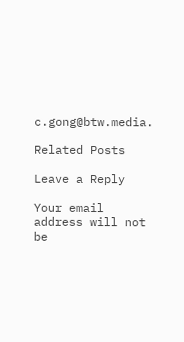c.gong@btw.media.

Related Posts

Leave a Reply

Your email address will not be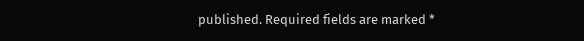published. Required fields are marked *